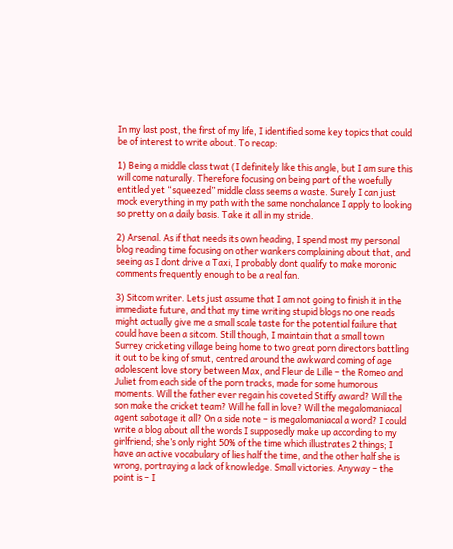In my last post, the first of my life, I identified some key topics that could be of interest to write about. To recap:

1) Being a middle class twat (I definitely like this angle, but I am sure this will come naturally. Therefore focusing on being part of the woefully entitled yet “squeezed” middle class seems a waste. Surely I can just mock everything in my path with the same nonchalance I apply to looking so pretty on a daily basis. Take it all in my stride.

2) Arsenal. As if that needs its own heading, I spend most my personal blog reading time focusing on other wankers complaining about that, and seeing as I dont drive a Taxi, I probably dont qualify to make moronic comments frequently enough to be a real fan.

3) Sitcom writer. Lets just assume that I am not going to finish it in the immediate future, and that my time writing stupid blogs no one reads might actually give me a small scale taste for the potential failure that could have been a sitcom. Still though, I maintain that a small town Surrey cricketing village being home to two great porn directors battling it out to be king of smut, centred around the awkward coming of age adolescent love story between Max, and Fleur de Lille – the Romeo and Juliet from each side of the porn tracks, made for some humorous moments. Will the father ever regain his coveted Stiffy award? Will the son make the cricket team? Will he fall in love? Will the megalomaniacal agent sabotage it all? On a side note – is megalomaniacal a word? I could write a blog about all the words I supposedly make up according to my girlfriend; she’s only right 50% of the time which illustrates 2 things; I have an active vocabulary of lies half the time, and the other half she is wrong, portraying a lack of knowledge. Small victories. Anyway – the point is – I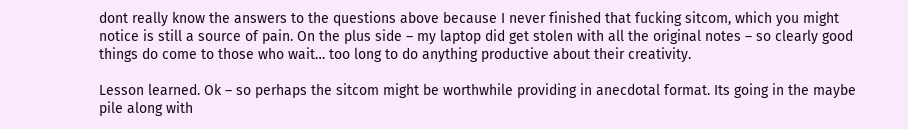dont really know the answers to the questions above because I never finished that fucking sitcom, which you might notice is still a source of pain. On the plus side – my laptop did get stolen with all the original notes – so clearly good things do come to those who wait… too long to do anything productive about their creativity.

Lesson learned. Ok – so perhaps the sitcom might be worthwhile providing in anecdotal format. Its going in the maybe pile along with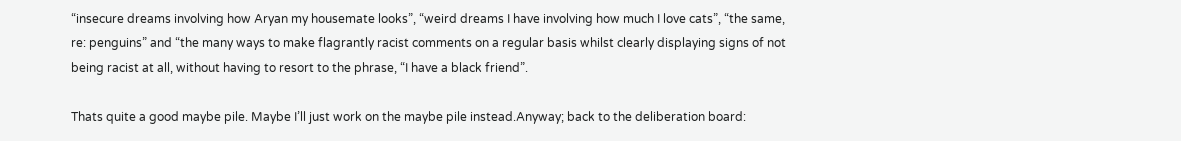“insecure dreams involving how Aryan my housemate looks”, “weird dreams I have involving how much I love cats”, “the same, re: penguins” and “the many ways to make flagrantly racist comments on a regular basis whilst clearly displaying signs of not being racist at all, without having to resort to the phrase, “I have a black friend”.

Thats quite a good maybe pile. Maybe I’ll just work on the maybe pile instead.Anyway; back to the deliberation board: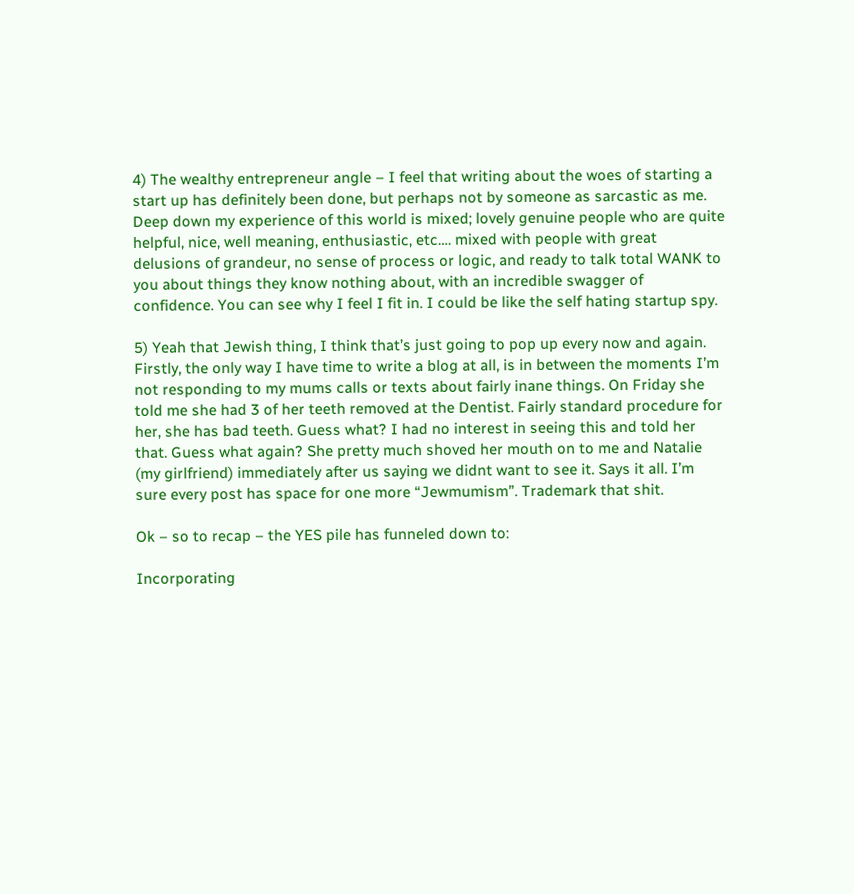4) The wealthy entrepreneur angle – I feel that writing about the woes of starting a start up has definitely been done, but perhaps not by someone as sarcastic as me. Deep down my experience of this world is mixed; lovely genuine people who are quite helpful, nice, well meaning, enthusiastic, etc…. mixed with people with great delusions of grandeur, no sense of process or logic, and ready to talk total WANK to you about things they know nothing about, with an incredible swagger of confidence. You can see why I feel I fit in. I could be like the self hating startup spy.

5) Yeah that Jewish thing, I think that’s just going to pop up every now and again. Firstly, the only way I have time to write a blog at all, is in between the moments I’m not responding to my mums calls or texts about fairly inane things. On Friday she told me she had 3 of her teeth removed at the Dentist. Fairly standard procedure for her, she has bad teeth. Guess what? I had no interest in seeing this and told her that. Guess what again? She pretty much shoved her mouth on to me and Natalie (my girlfriend) immediately after us saying we didnt want to see it. Says it all. I’m sure every post has space for one more “Jewmumism”. Trademark that shit.

Ok – so to recap – the YES pile has funneled down to:

Incorporating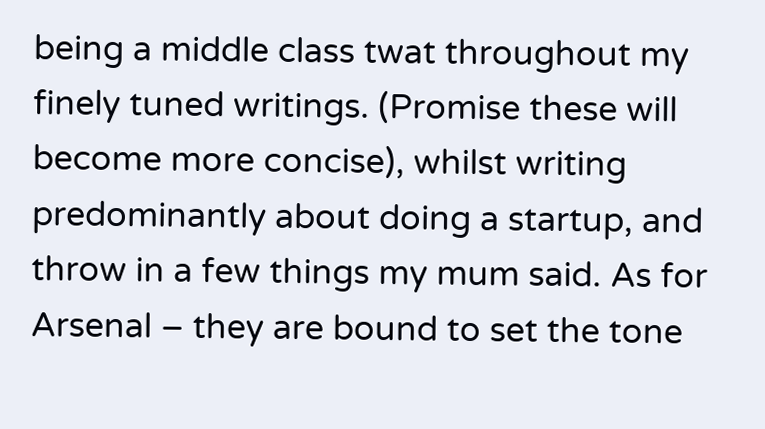being a middle class twat throughout my finely tuned writings. (Promise these will become more concise), whilst writing predominantly about doing a startup, and throw in a few things my mum said. As for Arsenal – they are bound to set the tone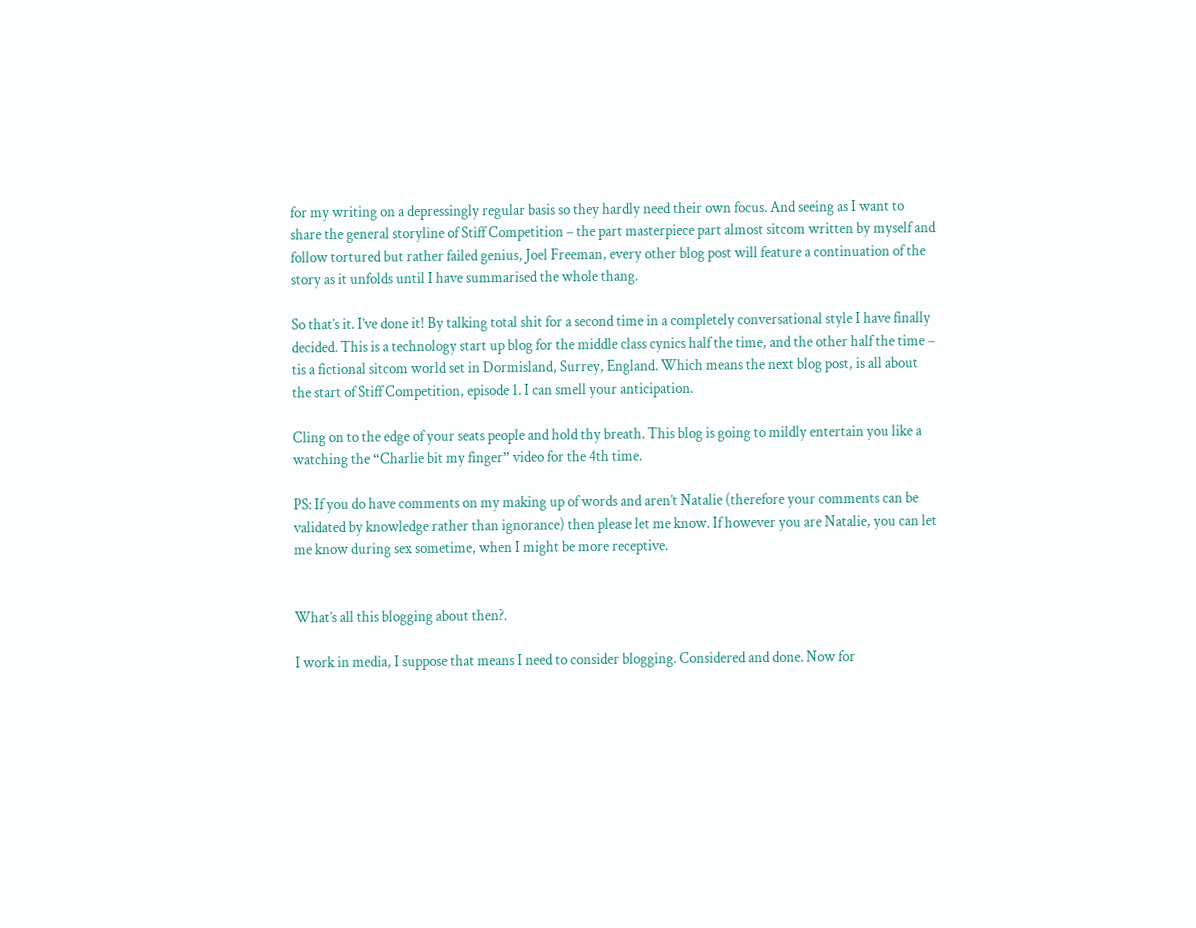for my writing on a depressingly regular basis so they hardly need their own focus. And seeing as I want to share the general storyline of Stiff Competition – the part masterpiece part almost sitcom written by myself and follow tortured but rather failed genius, Joel Freeman, every other blog post will feature a continuation of the story as it unfolds until I have summarised the whole thang.

So that’s it. I’ve done it! By talking total shit for a second time in a completely conversational style I have finally decided. This is a technology start up blog for the middle class cynics half the time, and the other half the time – tis a fictional sitcom world set in Dormisland, Surrey, England. Which means the next blog post, is all about the start of Stiff Competition, episode 1. I can smell your anticipation.

Cling on to the edge of your seats people and hold thy breath. This blog is going to mildly entertain you like a watching the “Charlie bit my finger” video for the 4th time.

PS: If you do have comments on my making up of words and aren’t Natalie (therefore your comments can be validated by knowledge rather than ignorance) then please let me know. If however you are Natalie, you can let me know during sex sometime, when I might be more receptive.


What’s all this blogging about then?.

I work in media, I suppose that means I need to consider blogging. Considered and done. Now for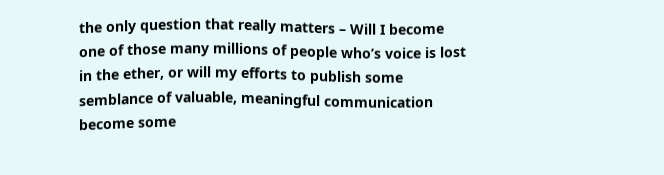the only question that really matters – Will I become one of those many millions of people who’s voice is lost in the ether, or will my efforts to publish some semblance of valuable, meaningful communication become some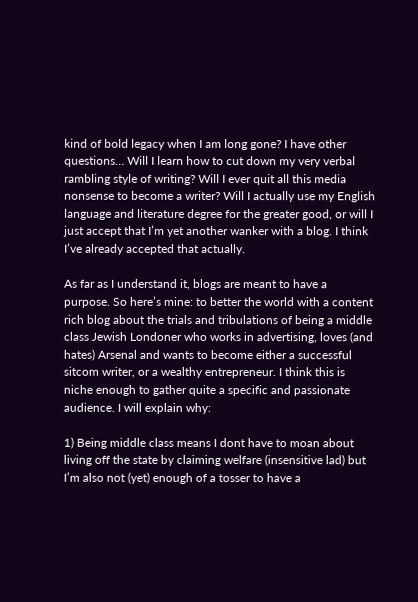kind of bold legacy when I am long gone? I have other questions… Will I learn how to cut down my very verbal rambling style of writing? Will I ever quit all this media nonsense to become a writer? Will I actually use my English language and literature degree for the greater good, or will I just accept that I’m yet another wanker with a blog. I think I’ve already accepted that actually.

As far as I understand it, blogs are meant to have a purpose. So here’s mine: to better the world with a content rich blog about the trials and tribulations of being a middle class Jewish Londoner who works in advertising, loves (and hates) Arsenal and wants to become either a successful sitcom writer, or a wealthy entrepreneur. I think this is niche enough to gather quite a specific and passionate audience. I will explain why:

1) Being middle class means I dont have to moan about living off the state by claiming welfare (insensitive lad) but I’m also not (yet) enough of a tosser to have a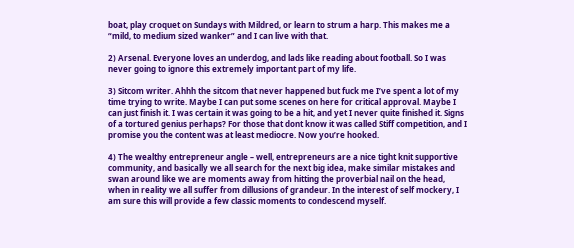boat, play croquet on Sundays with Mildred, or learn to strum a harp. This makes me a “mild, to medium sized wanker” and I can live with that.

2) Arsenal. Everyone loves an underdog, and lads like reading about football. So I was never going to ignore this extremely important part of my life.

3) Sitcom writer. Ahhh the sitcom that never happened but fuck me I’ve spent a lot of my time trying to write. Maybe I can put some scenes on here for critical approval. Maybe I can just finish it. I was certain it was going to be a hit, and yet I never quite finished it. Signs of a tortured genius perhaps? For those that dont know it was called Stiff competition, and I promise you the content was at least mediocre. Now you’re hooked.

4) The wealthy entrepreneur angle – well, entrepreneurs are a nice tight knit supportive community, and basically we all search for the next big idea, make similar mistakes and swan around like we are moments away from hitting the proverbial nail on the head, when in reality we all suffer from dillusions of grandeur. In the interest of self mockery, I am sure this will provide a few classic moments to condescend myself.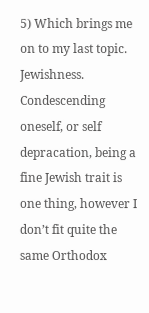5) Which brings me on to my last topic. Jewishness. Condescending oneself, or self depracation, being a fine Jewish trait is one thing, however I don’t fit quite the same Orthodox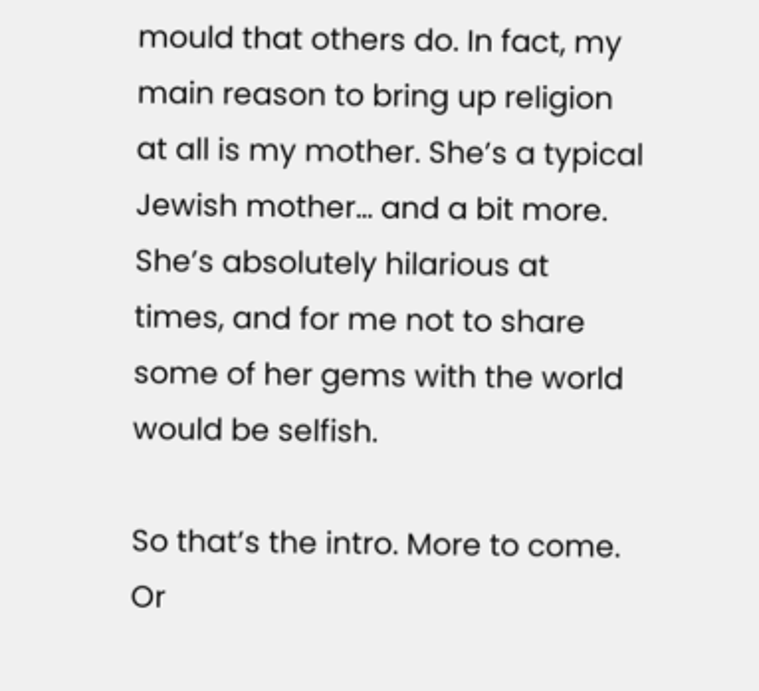mould that others do. In fact, my main reason to bring up religion at all is my mother. She’s a typical Jewish mother… and a bit more. She’s absolutely hilarious at times, and for me not to share some of her gems with the world would be selfish.

So that’s the intro. More to come. Or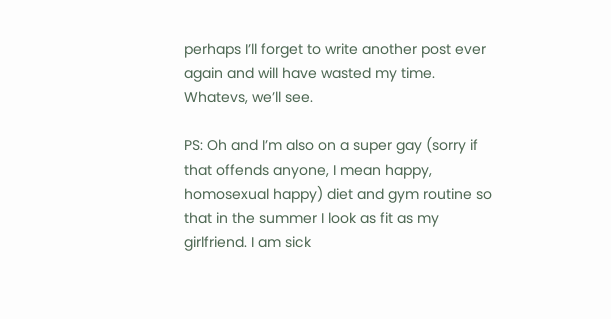perhaps I’ll forget to write another post ever again and will have wasted my time. Whatevs, we’ll see.

PS: Oh and I’m also on a super gay (sorry if that offends anyone, I mean happy, homosexual happy) diet and gym routine so that in the summer I look as fit as my girlfriend. I am sick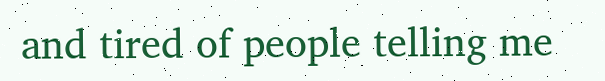and tired of people telling me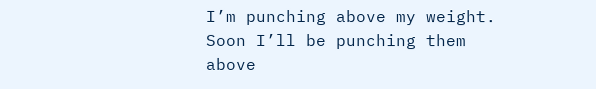I’m punching above my weight. Soon I’ll be punching them above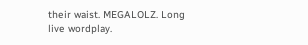their waist. MEGALOLZ. Long live wordplay.